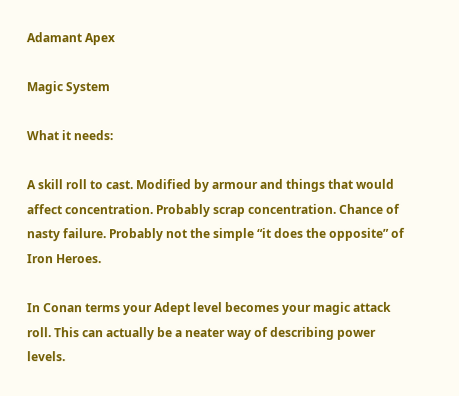Adamant Apex

Magic System

What it needs:

A skill roll to cast. Modified by armour and things that would affect concentration. Probably scrap concentration. Chance of nasty failure. Probably not the simple “it does the opposite” of Iron Heroes.

In Conan terms your Adept level becomes your magic attack roll. This can actually be a neater way of describing power levels.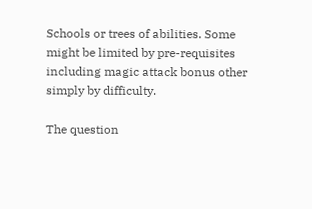Schools or trees of abilities. Some might be limited by pre-requisites including magic attack bonus other simply by difficulty.

The question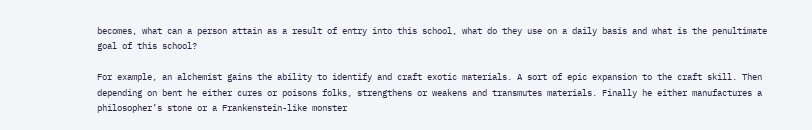becomes, what can a person attain as a result of entry into this school, what do they use on a daily basis and what is the penultimate goal of this school?

For example, an alchemist gains the ability to identify and craft exotic materials. A sort of epic expansion to the craft skill. Then depending on bent he either cures or poisons folks, strengthens or weakens and transmutes materials. Finally he either manufactures a philosopher’s stone or a Frankenstein-like monster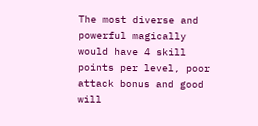The most diverse and powerful magically would have 4 skill points per level, poor attack bonus and good will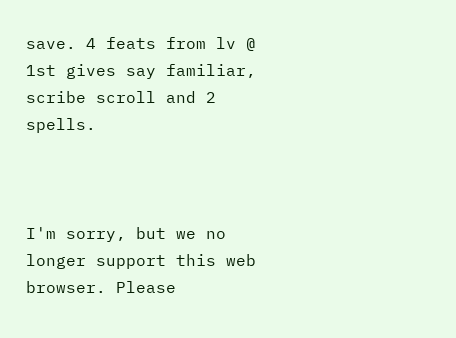save. 4 feats from lv @ 1st gives say familiar, scribe scroll and 2 spells.



I'm sorry, but we no longer support this web browser. Please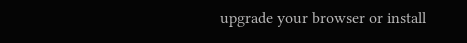upgrade your browser or install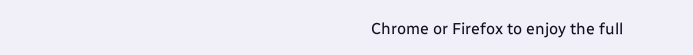Chrome or Firefox to enjoy the full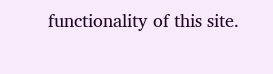functionality of this site.